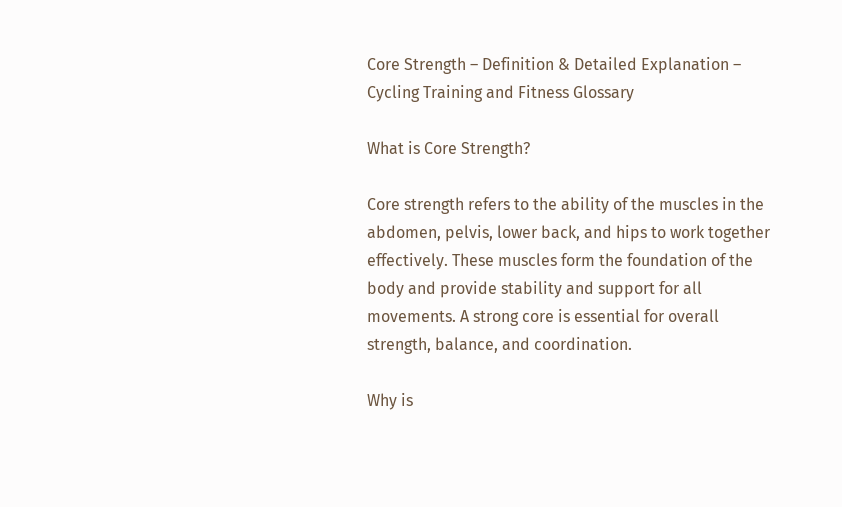Core Strength – Definition & Detailed Explanation – Cycling Training and Fitness Glossary

What is Core Strength?

Core strength refers to the ability of the muscles in the abdomen, pelvis, lower back, and hips to work together effectively. These muscles form the foundation of the body and provide stability and support for all movements. A strong core is essential for overall strength, balance, and coordination.

Why is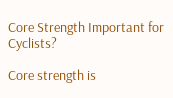Core Strength Important for Cyclists?

Core strength is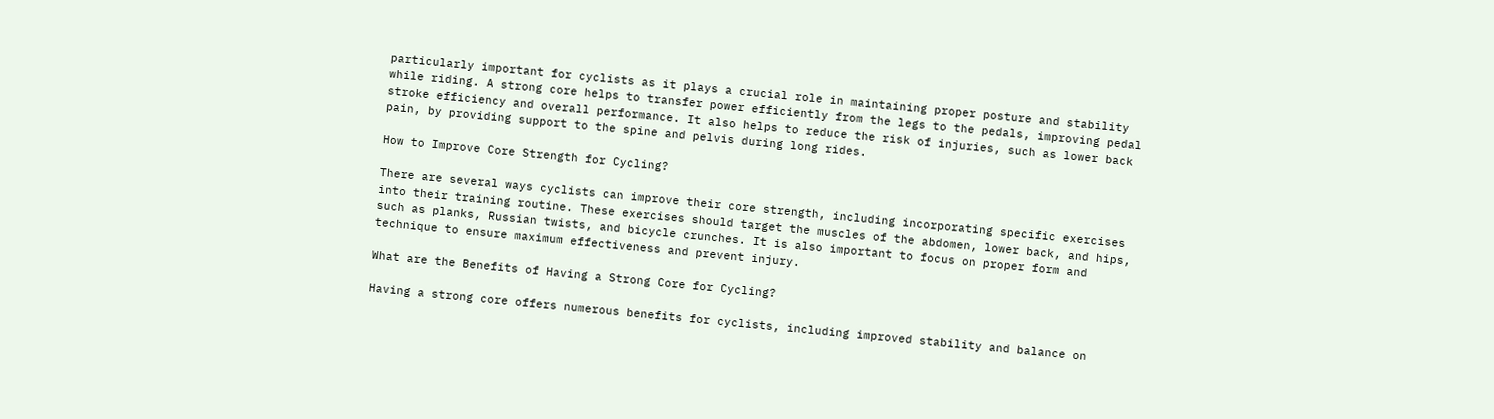particularly important for cyclists as it plays a crucial role in maintaining proper posture and stability while riding. A strong core helps to transfer power efficiently from the legs to the pedals, improving pedal stroke efficiency and overall performance. It also helps to reduce the risk of injuries, such as lower back pain, by providing support to the spine and pelvis during long rides.

How to Improve Core Strength for Cycling?

There are several ways cyclists can improve their core strength, including incorporating specific exercises into their training routine. These exercises should target the muscles of the abdomen, lower back, and hips, such as planks, Russian twists, and bicycle crunches. It is also important to focus on proper form and technique to ensure maximum effectiveness and prevent injury.

What are the Benefits of Having a Strong Core for Cycling?

Having a strong core offers numerous benefits for cyclists, including improved stability and balance on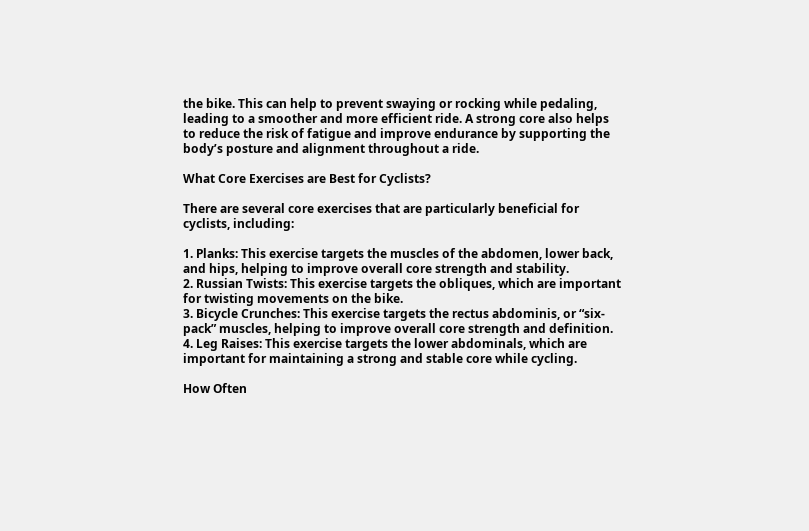the bike. This can help to prevent swaying or rocking while pedaling, leading to a smoother and more efficient ride. A strong core also helps to reduce the risk of fatigue and improve endurance by supporting the body’s posture and alignment throughout a ride.

What Core Exercises are Best for Cyclists?

There are several core exercises that are particularly beneficial for cyclists, including:

1. Planks: This exercise targets the muscles of the abdomen, lower back, and hips, helping to improve overall core strength and stability.
2. Russian Twists: This exercise targets the obliques, which are important for twisting movements on the bike.
3. Bicycle Crunches: This exercise targets the rectus abdominis, or “six-pack” muscles, helping to improve overall core strength and definition.
4. Leg Raises: This exercise targets the lower abdominals, which are important for maintaining a strong and stable core while cycling.

How Often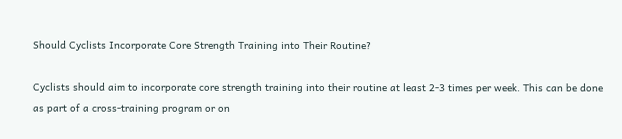Should Cyclists Incorporate Core Strength Training into Their Routine?

Cyclists should aim to incorporate core strength training into their routine at least 2-3 times per week. This can be done as part of a cross-training program or on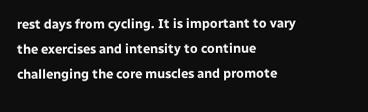rest days from cycling. It is important to vary the exercises and intensity to continue challenging the core muscles and promote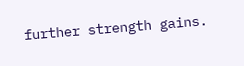further strength gains.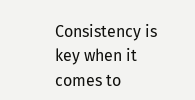Consistency is key when it comes to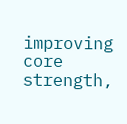improving core strength,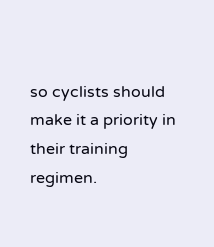so cyclists should make it a priority in their training regimen.